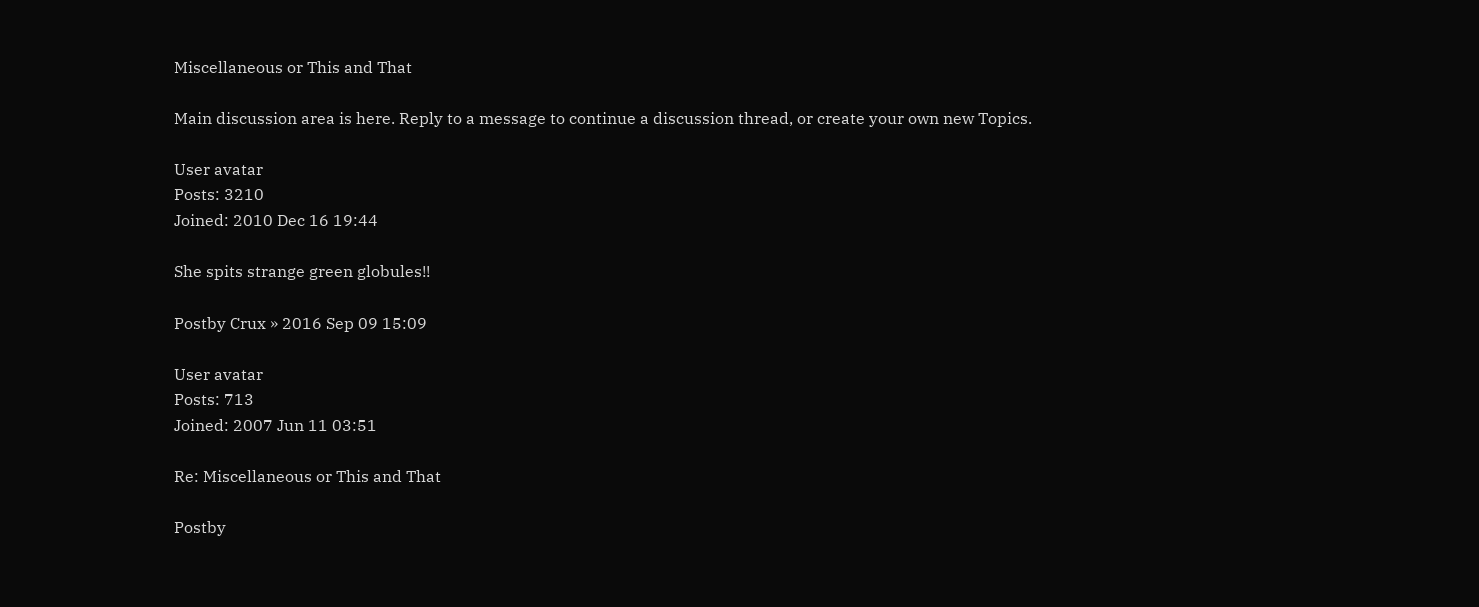Miscellaneous or This and That

Main discussion area is here. Reply to a message to continue a discussion thread, or create your own new Topics.

User avatar
Posts: 3210
Joined: 2010 Dec 16 19:44

She spits strange green globules!!

Postby Crux » 2016 Sep 09 15:09

User avatar
Posts: 713
Joined: 2007 Jun 11 03:51

Re: Miscellaneous or This and That

Postby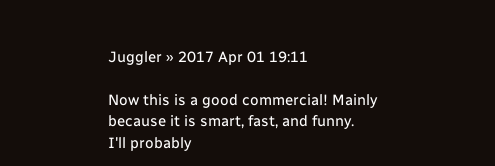Juggler » 2017 Apr 01 19:11

Now this is a good commercial! Mainly because it is smart, fast, and funny.
I'll probably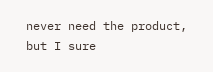never need the product, but I sure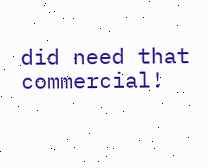did need that commercial!